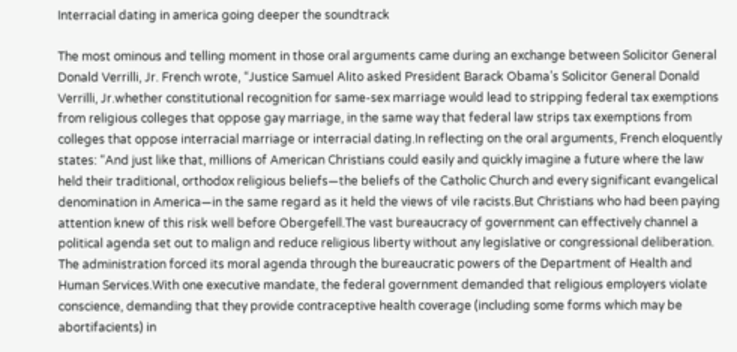Interracial dating in america going deeper the soundtrack

The most ominous and telling moment in those oral arguments came during an exchange between Solicitor General Donald Verrilli, Jr. French wrote, “Justice Samuel Alito asked President Barack Obama’s Solicitor General Donald Verrilli, Jr.whether constitutional recognition for same-sex marriage would lead to stripping federal tax exemptions from religious colleges that oppose gay marriage, in the same way that federal law strips tax exemptions from colleges that oppose interracial marriage or interracial dating.In reflecting on the oral arguments, French eloquently states: “And just like that, millions of American Christians could easily and quickly imagine a future where the law held their traditional, orthodox religious beliefs—the beliefs of the Catholic Church and every significant evangelical denomination in America—in the same regard as it held the views of vile racists.But Christians who had been paying attention knew of this risk well before Obergefell.The vast bureaucracy of government can effectively channel a political agenda set out to malign and reduce religious liberty without any legislative or congressional deliberation. The administration forced its moral agenda through the bureaucratic powers of the Department of Health and Human Services.With one executive mandate, the federal government demanded that religious employers violate conscience, demanding that they provide contraceptive health coverage (including some forms which may be abortifacients) in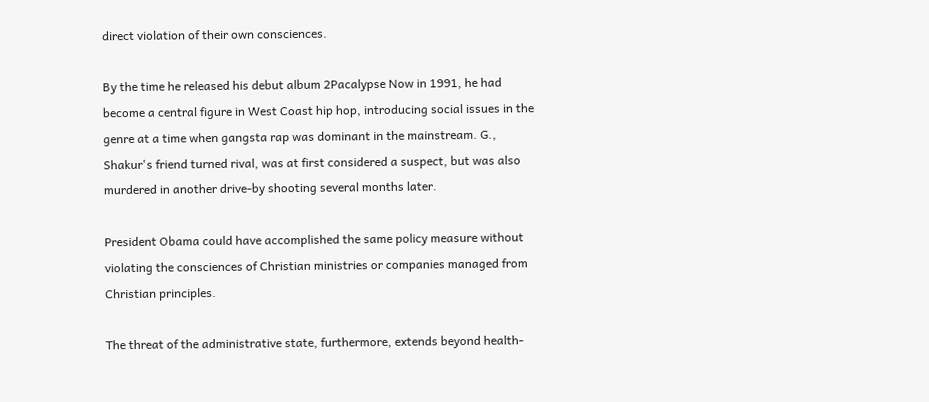direct violation of their own consciences.

By the time he released his debut album 2Pacalypse Now in 1991, he had become a central figure in West Coast hip hop, introducing social issues in the genre at a time when gangsta rap was dominant in the mainstream. G., Shakur's friend turned rival, was at first considered a suspect, but was also murdered in another drive-by shooting several months later.

President Obama could have accomplished the same policy measure without violating the consciences of Christian ministries or companies managed from Christian principles.

The threat of the administrative state, furthermore, extends beyond health-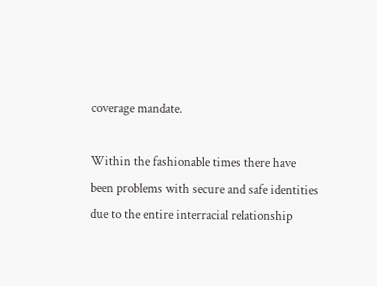coverage mandate.

Within the fashionable times there have been problems with secure and safe identities due to the entire interracial relationship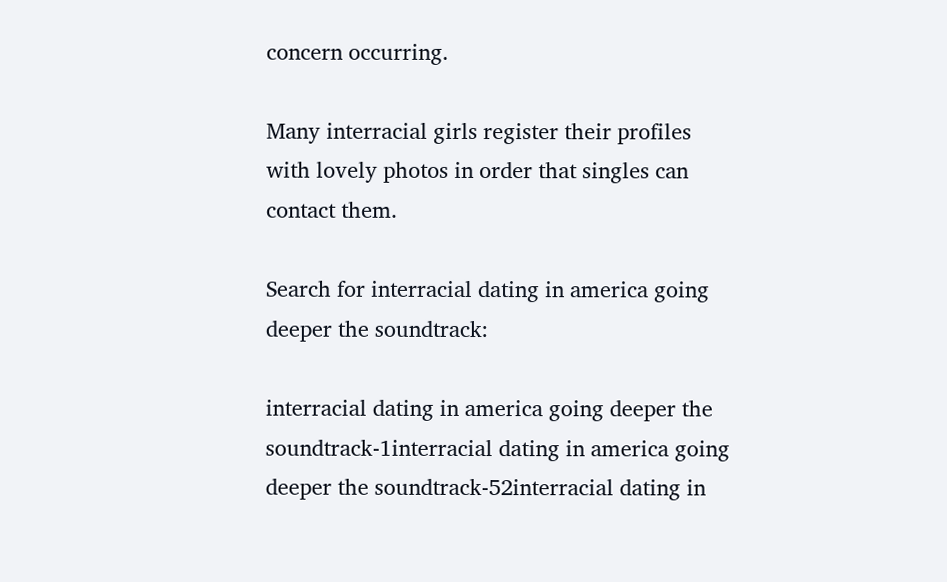concern occurring.

Many interracial girls register their profiles with lovely photos in order that singles can contact them.

Search for interracial dating in america going deeper the soundtrack:

interracial dating in america going deeper the soundtrack-1interracial dating in america going deeper the soundtrack-52interracial dating in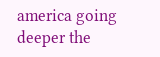america going deeper the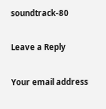soundtrack-80

Leave a Reply

Your email address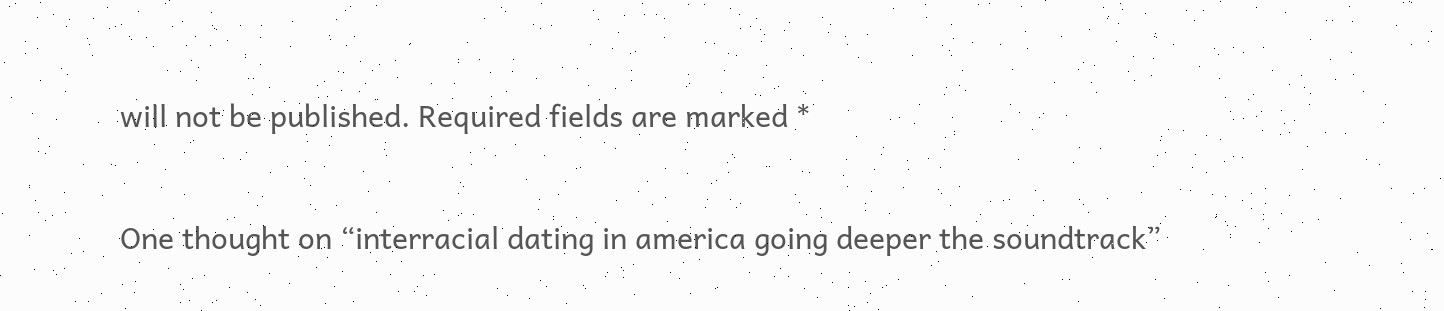will not be published. Required fields are marked *

One thought on “interracial dating in america going deeper the soundtrack”